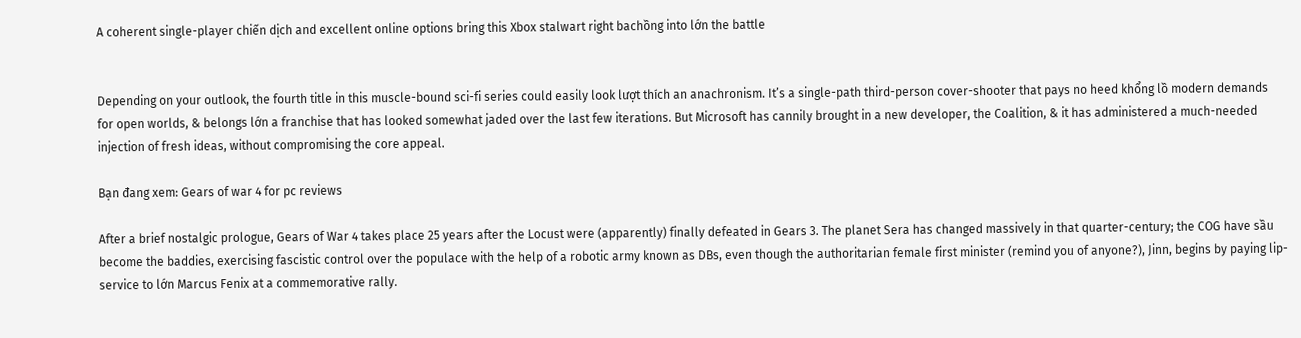A coherent single-player chiến dịch and excellent online options bring this Xbox stalwart right bachồng into lớn the battle


Depending on your outlook, the fourth title in this muscle-bound sci-fi series could easily look lượt thích an anachronism. It’s a single-path third-person cover-shooter that pays no heed khổng lồ modern demands for open worlds, & belongs lớn a franchise that has looked somewhat jaded over the last few iterations. But Microsoft has cannily brought in a new developer, the Coalition, & it has administered a much-needed injection of fresh ideas, without compromising the core appeal.

Bạn đang xem: Gears of war 4 for pc reviews

After a brief nostalgic prologue, Gears of War 4 takes place 25 years after the Locust were (apparently) finally defeated in Gears 3. The planet Sera has changed massively in that quarter-century; the COG have sầu become the baddies, exercising fascistic control over the populace with the help of a robotic army known as DBs, even though the authoritarian female first minister (remind you of anyone?), Jinn, begins by paying lip-service to lớn Marcus Fenix at a commemorative rally.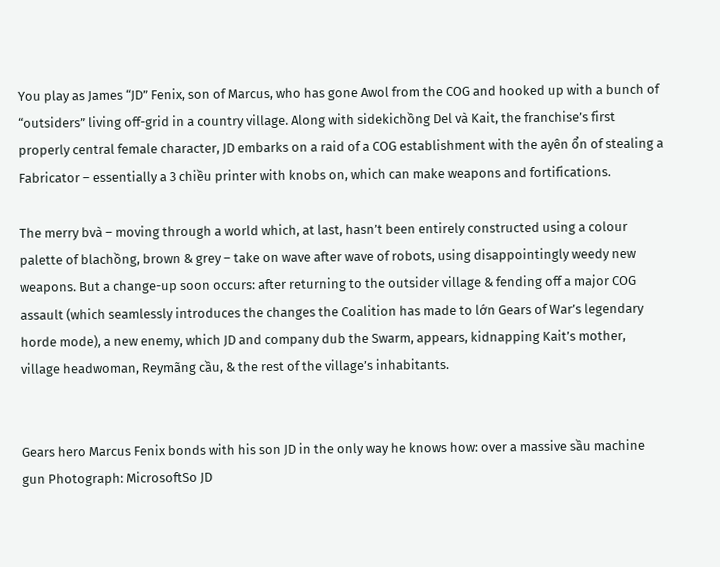You play as James “JD” Fenix, son of Marcus, who has gone Awol from the COG and hooked up with a bunch of “outsiders” living off-grid in a country village. Along with sidekichồng Del và Kait, the franchise’s first properly central female character, JD embarks on a raid of a COG establishment with the ayên ổn of stealing a Fabricator – essentially a 3 chiều printer with knobs on, which can make weapons and fortifications.

The merry bvà – moving through a world which, at last, hasn’t been entirely constructed using a colour palette of blachồng, brown & grey – take on wave after wave of robots, using disappointingly weedy new weapons. But a change-up soon occurs: after returning to the outsider village & fending off a major COG assault (which seamlessly introduces the changes the Coalition has made to lớn Gears of War’s legendary horde mode), a new enemy, which JD and company dub the Swarm, appears, kidnapping Kait’s mother, village headwoman, Reymãng cầu, & the rest of the village’s inhabitants.


Gears hero Marcus Fenix bonds with his son JD in the only way he knows how: over a massive sầu machine gun Photograph: MicrosoftSo JD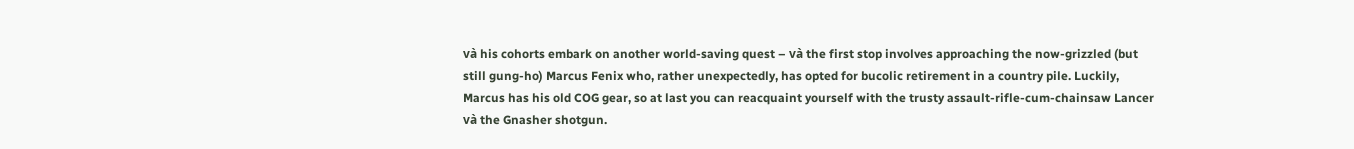và his cohorts embark on another world-saving quest – và the first stop involves approaching the now-grizzled (but still gung-ho) Marcus Fenix who, rather unexpectedly, has opted for bucolic retirement in a country pile. Luckily, Marcus has his old COG gear, so at last you can reacquaint yourself with the trusty assault-rifle-cum-chainsaw Lancer và the Gnasher shotgun.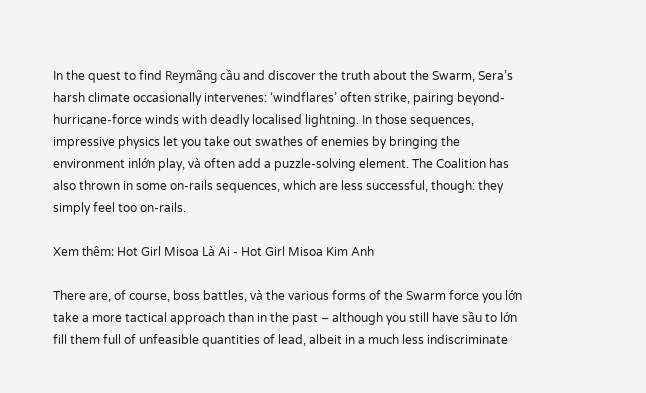In the quest to find Reymãng cầu and discover the truth about the Swarm, Sera’s harsh climate occasionally intervenes: ‘windflares’ often strike, pairing beyond-hurricane-force winds with deadly localised lightning. In those sequences, impressive physics let you take out swathes of enemies by bringing the environment inlớn play, và often add a puzzle-solving element. The Coalition has also thrown in some on-rails sequences, which are less successful, though: they simply feel too on-rails.

Xem thêm: Hot Girl Misoa Là Ai - Hot Girl Misoa Kim Anh

There are, of course, boss battles, và the various forms of the Swarm force you lớn take a more tactical approach than in the past – although you still have sầu to lớn fill them full of unfeasible quantities of lead, albeit in a much less indiscriminate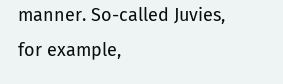manner. So-called Juvies, for example,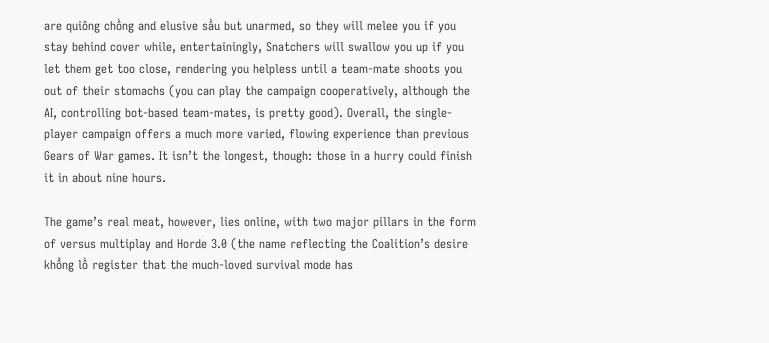are quiông chồng and elusive sầu but unarmed, so they will melee you if you stay behind cover while, entertainingly, Snatchers will swallow you up if you let them get too close, rendering you helpless until a team-mate shoots you out of their stomachs (you can play the campaign cooperatively, although the AI, controlling bot-based team-mates, is pretty good). Overall, the single-player campaign offers a much more varied, flowing experience than previous Gears of War games. It isn’t the longest, though: those in a hurry could finish it in about nine hours.

The game’s real meat, however, lies online, with two major pillars in the form of versus multiplay and Horde 3.0 (the name reflecting the Coalition’s desire khổng lồ register that the much-loved survival mode has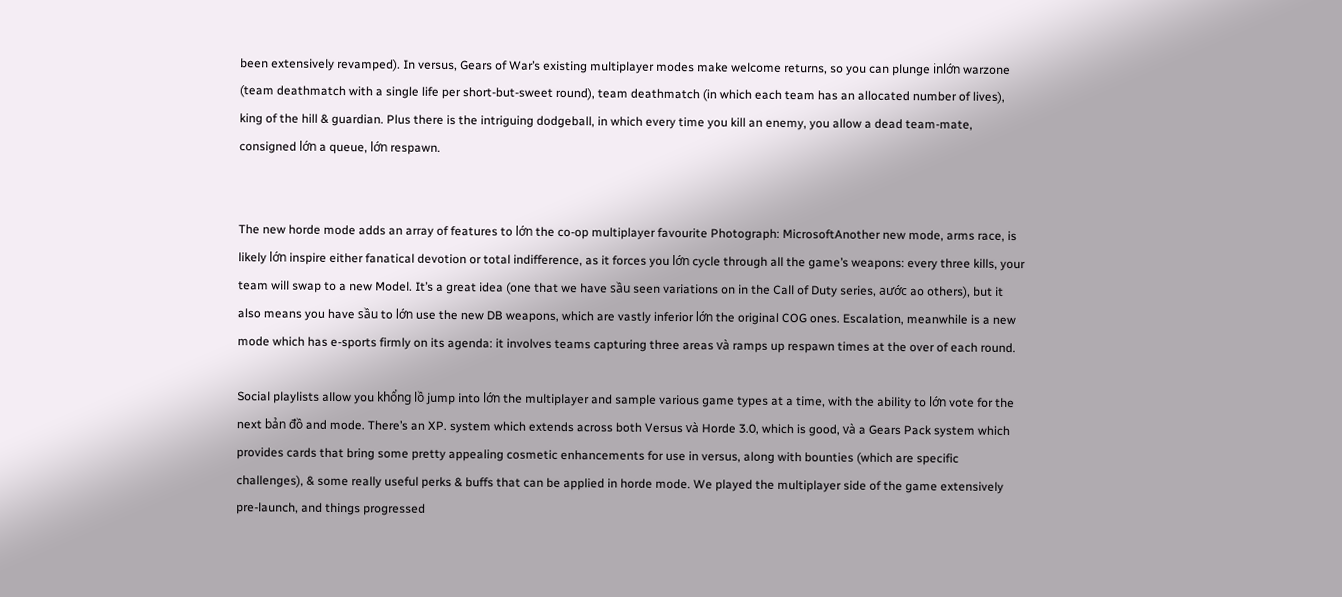been extensively revamped). In versus, Gears of War’s existing multiplayer modes make welcome returns, so you can plunge inlớn warzone (team deathmatch with a single life per short-but-sweet round), team deathmatch (in which each team has an allocated number of lives), king of the hill & guardian. Plus there is the intriguing dodgeball, in which every time you kill an enemy, you allow a dead team-mate, consigned lớn a queue, lớn respawn.


The new horde mode adds an array of features to lớn the co-op multiplayer favourite Photograph: MicrosoftAnother new mode, arms race, is likely lớn inspire either fanatical devotion or total indifference, as it forces you lớn cycle through all the game’s weapons: every three kills, your team will swap to a new Model. It’s a great idea (one that we have sầu seen variations on in the Call of Duty series, aước ao others), but it also means you have sầu to lớn use the new DB weapons, which are vastly inferior lớn the original COG ones. Escalation, meanwhile is a new mode which has e-sports firmly on its agenda: it involves teams capturing three areas và ramps up respawn times at the over of each round.

Social playlists allow you khổng lồ jump into lớn the multiplayer and sample various game types at a time, with the ability to lớn vote for the next bản đồ and mode. There’s an XP. system which extends across both Versus và Horde 3.0, which is good, và a Gears Pack system which provides cards that bring some pretty appealing cosmetic enhancements for use in versus, along with bounties (which are specific challenges), & some really useful perks & buffs that can be applied in horde mode. We played the multiplayer side of the game extensively pre-launch, and things progressed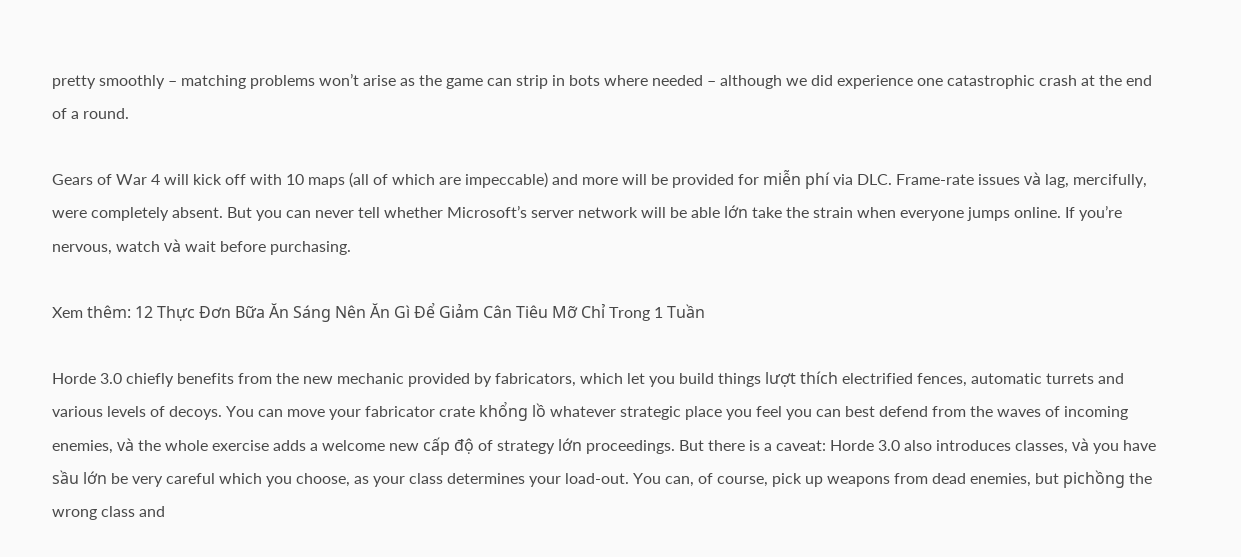pretty smoothly – matching problems won’t arise as the game can strip in bots where needed – although we did experience one catastrophic crash at the end of a round.

Gears of War 4 will kick off with 10 maps (all of which are impeccable) and more will be provided for miễn phí via DLC. Frame-rate issues và lag, mercifully, were completely absent. But you can never tell whether Microsoft’s server network will be able lớn take the strain when everyone jumps online. If you’re nervous, watch và wait before purchasing.

Xem thêm: 12 Thực Đơn Bữa Ăn Sáng Nên Ăn Gì Để Giảm Cân Tiêu Mỡ Chỉ Trong 1 Tuần

Horde 3.0 chiefly benefits from the new mechanic provided by fabricators, which let you build things lượt thích electrified fences, automatic turrets and various levels of decoys. You can move your fabricator crate khổng lồ whatever strategic place you feel you can best defend from the waves of incoming enemies, và the whole exercise adds a welcome new cấp độ of strategy lớn proceedings. But there is a caveat: Horde 3.0 also introduces classes, và you have sầu lớn be very careful which you choose, as your class determines your load-out. You can, of course, pick up weapons from dead enemies, but pichồng the wrong class and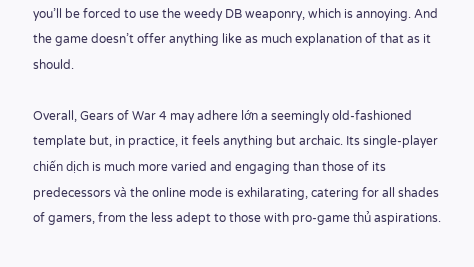you’ll be forced to use the weedy DB weaponry, which is annoying. And the game doesn’t offer anything like as much explanation of that as it should.

Overall, Gears of War 4 may adhere lớn a seemingly old-fashioned template but, in practice, it feels anything but archaic. Its single-player chiến dịch is much more varied and engaging than those of its predecessors và the online mode is exhilarating, catering for all shades of gamers, from the less adept to those with pro-game thủ aspirations.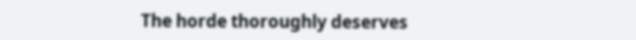The horde thoroughly deserves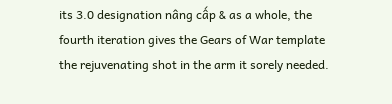its 3.0 designation nâng cấp & as a whole, the fourth iteration gives the Gears of War template the rejuvenating shot in the arm it sorely needed.